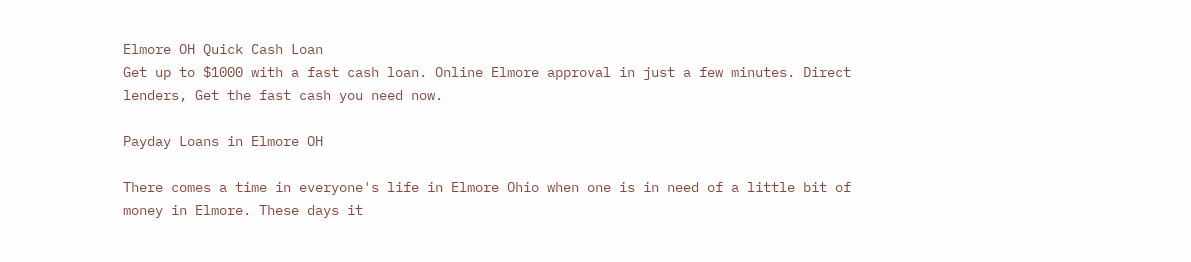Elmore OH Quick Cash Loan
Get up to $1000 with a fast cash loan. Online Elmore approval in just a few minutes. Direct lenders, Get the fast cash you need now.

Payday Loans in Elmore OH

There comes a time in everyone's life in Elmore Ohio when one is in need of a little bit of money in Elmore. These days it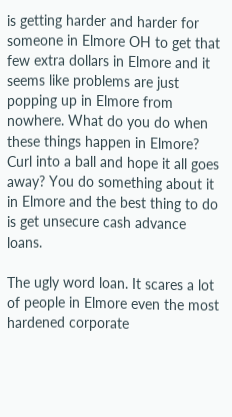is getting harder and harder for someone in Elmore OH to get that few extra dollars in Elmore and it seems like problems are just popping up in Elmore from nowhere. What do you do when these things happen in Elmore? Curl into a ball and hope it all goes away? You do something about it in Elmore and the best thing to do is get unsecure cash advance loans.

The ugly word loan. It scares a lot of people in Elmore even the most hardened corporate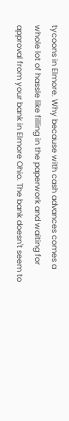tycoons in Elmore. Why because with cash advances comes a whole lot of hassle like filling in the paperwork and waiting for approval from your bank in Elmore Ohio. The bank doesn't seem to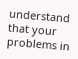understand that your problems in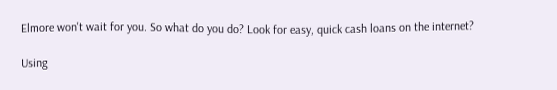Elmore won't wait for you. So what do you do? Look for easy, quick cash loans on the internet?

Using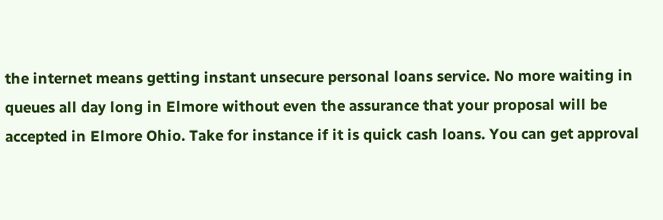the internet means getting instant unsecure personal loans service. No more waiting in queues all day long in Elmore without even the assurance that your proposal will be accepted in Elmore Ohio. Take for instance if it is quick cash loans. You can get approval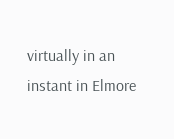virtually in an instant in Elmore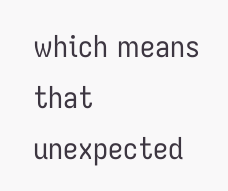which means that unexpected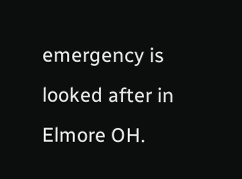emergency is looked after in Elmore OH.